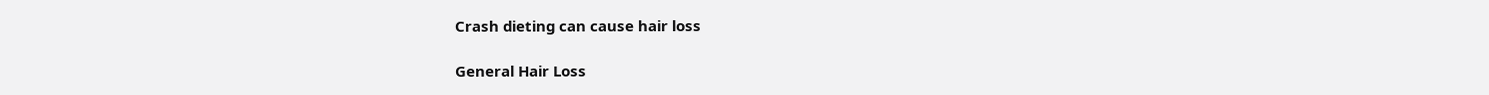Crash dieting can cause hair loss

General Hair Loss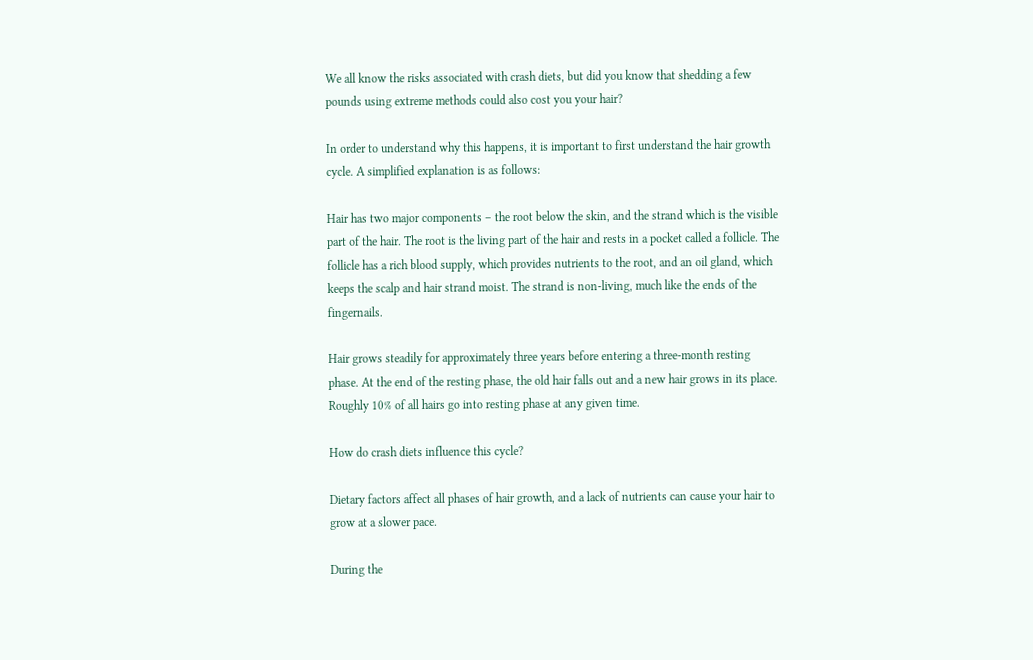We all know the risks associated with crash diets, but did you know that shedding a few pounds using extreme methods could also cost you your hair?

In order to understand why this happens, it is important to first understand the hair growth cycle. A simplified explanation is as follows:

Hair has two major components – the root below the skin, and the strand which is the visible part of the hair. The root is the living part of the hair and rests in a pocket called a follicle. The follicle has a rich blood supply, which provides nutrients to the root, and an oil gland, which keeps the scalp and hair strand moist. The strand is non-living, much like the ends of the fingernails.

Hair grows steadily for approximately three years before entering a three-month resting phase. At the end of the resting phase, the old hair falls out and a new hair grows in its place. Roughly 10% of all hairs go into resting phase at any given time.

How do crash diets influence this cycle?

Dietary factors affect all phases of hair growth, and a lack of nutrients can cause your hair to grow at a slower pace.

During the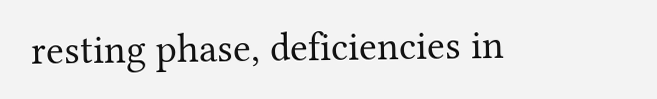resting phase, deficiencies in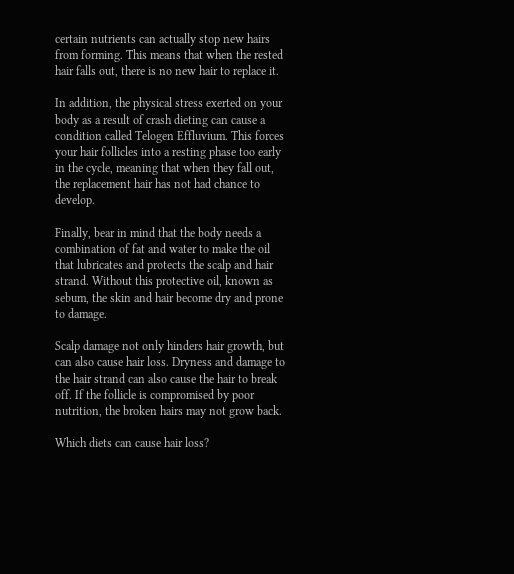certain nutrients can actually stop new hairs from forming. This means that when the rested hair falls out, there is no new hair to replace it.

In addition, the physical stress exerted on your body as a result of crash dieting can cause a condition called Telogen Effluvium. This forces your hair follicles into a resting phase too early in the cycle, meaning that when they fall out, the replacement hair has not had chance to develop.

Finally, bear in mind that the body needs a combination of fat and water to make the oil that lubricates and protects the scalp and hair strand. Without this protective oil, known as sebum, the skin and hair become dry and prone to damage.

Scalp damage not only hinders hair growth, but can also cause hair loss. Dryness and damage to the hair strand can also cause the hair to break off. If the follicle is compromised by poor nutrition, the broken hairs may not grow back.

Which diets can cause hair loss?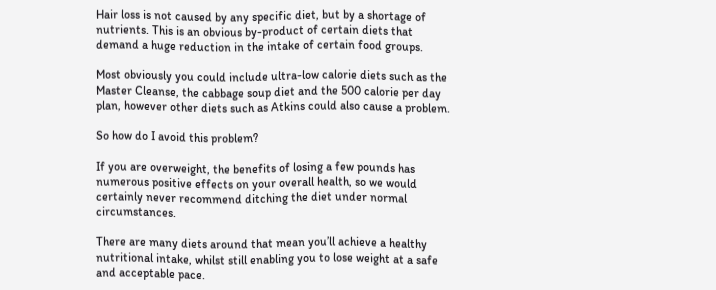Hair loss is not caused by any specific diet, but by a shortage of nutrients. This is an obvious by-product of certain diets that demand a huge reduction in the intake of certain food groups.

Most obviously you could include ultra-low calorie diets such as the Master Cleanse, the cabbage soup diet and the 500 calorie per day plan, however other diets such as Atkins could also cause a problem.

So how do I avoid this problem?

If you are overweight, the benefits of losing a few pounds has numerous positive effects on your overall health, so we would certainly never recommend ditching the diet under normal circumstances.

There are many diets around that mean you’ll achieve a healthy nutritional intake, whilst still enabling you to lose weight at a safe and acceptable pace.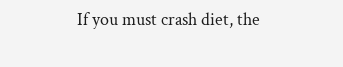If you must crash diet, the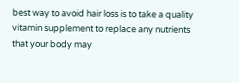best way to avoid hair loss is to take a quality vitamin supplement to replace any nutrients that your body may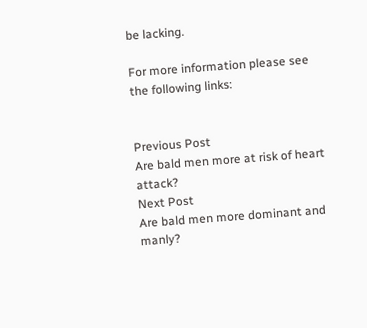be lacking.

For more information please see the following links:


Previous Post
Are bald men more at risk of heart attack?
Next Post
Are bald men more dominant and manly?